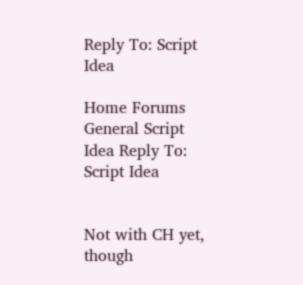Reply To: Script Idea

Home Forums General Script Idea Reply To: Script Idea


Not with CH yet, though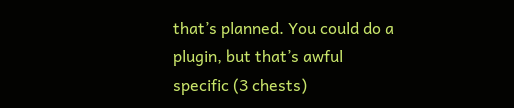that’s planned. You could do a plugin, but that’s awful specific (3 chests)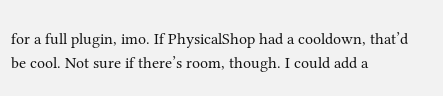for a full plugin, imo. If PhysicalShop had a cooldown, that’d be cool. Not sure if there’s room, though. I could add a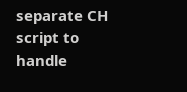separate CH script to handle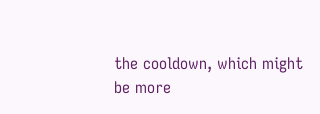the cooldown, which might be more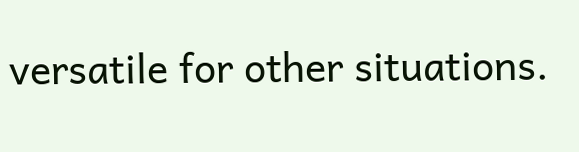versatile for other situations.